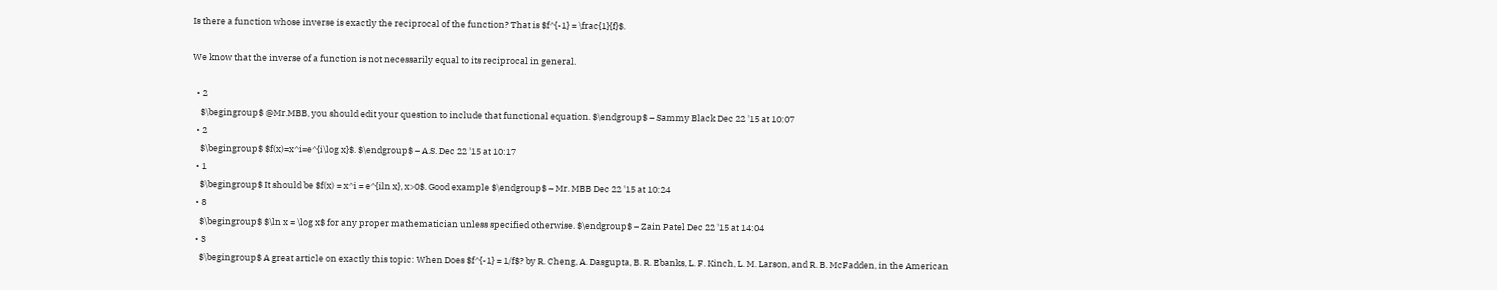Is there a function whose inverse is exactly the reciprocal of the function? That is $f^{-1} = \frac{1}{f}$.

We know that the inverse of a function is not necessarily equal to its reciprocal in general.

  • 2
    $\begingroup$ @Mr.MBB, you should edit your question to include that functional equation. $\endgroup$ – Sammy Black Dec 22 '15 at 10:07
  • 2
    $\begingroup$ $f(x)=x^i=e^{i\log x}$. $\endgroup$ – A.S. Dec 22 '15 at 10:17
  • 1
    $\begingroup$ It should be $f(x) = x^i = e^{iln x}, x>0$. Good example $\endgroup$ – Mr. MBB Dec 22 '15 at 10:24
  • 8
    $\begingroup$ $\ln x = \log x$ for any proper mathematician unless specified otherwise. $\endgroup$ – Zain Patel Dec 22 '15 at 14:04
  • 3
    $\begingroup$ A great article on exactly this topic: When Does $f^{-1} = 1/f$? by R. Cheng, A. Dasgupta, B. R. Ebanks, L. F. Kinch, L. M. Larson, and R. B. McFadden, in the American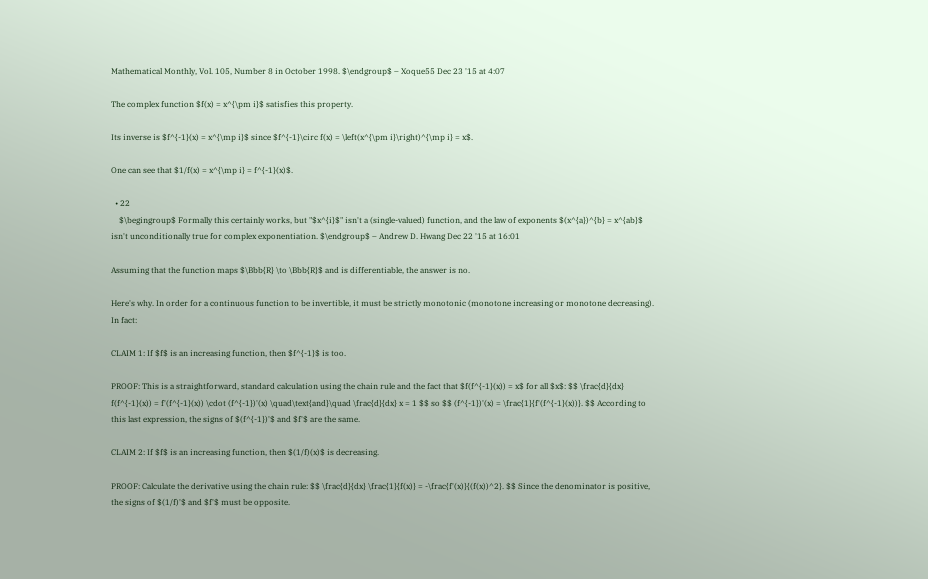Mathematical Monthly, Vol. 105, Number 8 in October 1998. $\endgroup$ – Xoque55 Dec 23 '15 at 4:07

The complex function $f(x) = x^{\pm i}$ satisfies this property.

Its inverse is $f^{-1}(x) = x^{\mp i}$ since $f^{-1}\circ f(x) = \left(x^{\pm i}\right)^{\mp i} = x$.

One can see that $1/f(x) = x^{\mp i} = f^{-1}(x)$.

  • 22
    $\begingroup$ Formally this certainly works, but "$x^{i}$" isn't a (single-valued) function, and the law of exponents $(x^{a})^{b} = x^{ab}$ isn't unconditionally true for complex exponentiation. $\endgroup$ – Andrew D. Hwang Dec 22 '15 at 16:01

Assuming that the function maps $\Bbb{R} \to \Bbb{R}$ and is differentiable, the answer is no.

Here's why. In order for a continuous function to be invertible, it must be strictly monotonic (monotone increasing or monotone decreasing). In fact:

CLAIM 1: If $f$ is an increasing function, then $f^{-1}$ is too.

PROOF: This is a straightforward, standard calculation using the chain rule and the fact that $f(f^{-1}(x)) = x$ for all $x$: $$ \frac{d}{dx} f(f^{-1}(x)) = f'(f^{-1}(x)) \cdot (f^{-1})'(x) \quad\text{and}\quad \frac{d}{dx} x = 1 $$ so $$ (f^{-1})'(x) = \frac{1}{f'(f^{-1}(x))}. $$ According to this last expression, the signs of $(f^{-1})'$ and $f'$ are the same.

CLAIM 2: If $f$ is an increasing function, then $(1/f)(x)$ is decreasing.

PROOF: Calculate the derivative using the chain rule: $$ \frac{d}{dx} \frac{1}{f(x)} = -\frac{f'(x)}{(f(x))^2}. $$ Since the denominator is positive, the signs of $(1/f)'$ and $f'$ must be opposite.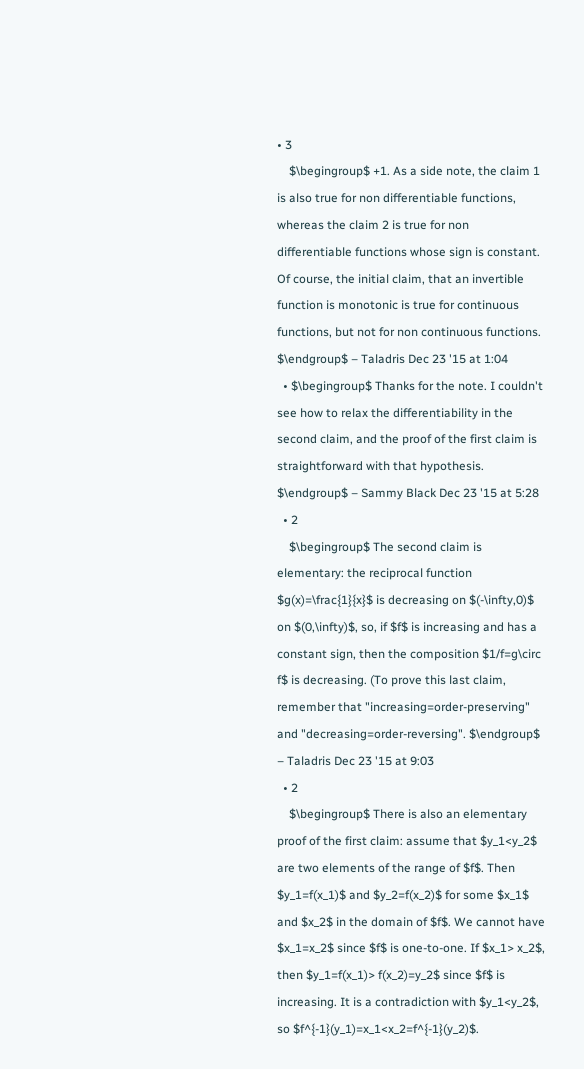• 3
    $\begingroup$ +1. As a side note, the claim 1 is also true for non differentiable functions, whereas the claim 2 is true for non differentiable functions whose sign is constant. Of course, the initial claim, that an invertible function is monotonic is true for continuous functions, but not for non continuous functions. $\endgroup$ – Taladris Dec 23 '15 at 1:04
  • $\begingroup$ Thanks for the note. I couldn't see how to relax the differentiability in the second claim, and the proof of the first claim is straightforward with that hypothesis. $\endgroup$ – Sammy Black Dec 23 '15 at 5:28
  • 2
    $\begingroup$ The second claim is elementary: the reciprocal function $g(x)=\frac{1}{x}$ is decreasing on $(-\infty,0)$ on $(0,\infty)$, so, if $f$ is increasing and has a constant sign, then the composition $1/f=g\circ f$ is decreasing. (To prove this last claim, remember that "increasing=order-preserving" and "decreasing=order-reversing". $\endgroup$ – Taladris Dec 23 '15 at 9:03
  • 2
    $\begingroup$ There is also an elementary proof of the first claim: assume that $y_1<y_2$ are two elements of the range of $f$. Then $y_1=f(x_1)$ and $y_2=f(x_2)$ for some $x_1$ and $x_2$ in the domain of $f$. We cannot have $x_1=x_2$ since $f$ is one-to-one. If $x_1> x_2$, then $y_1=f(x_1)> f(x_2)=y_2$ since $f$ is increasing. It is a contradiction with $y_1<y_2$, so $f^{-1}(y_1)=x_1<x_2=f^{-1}(y_2)$.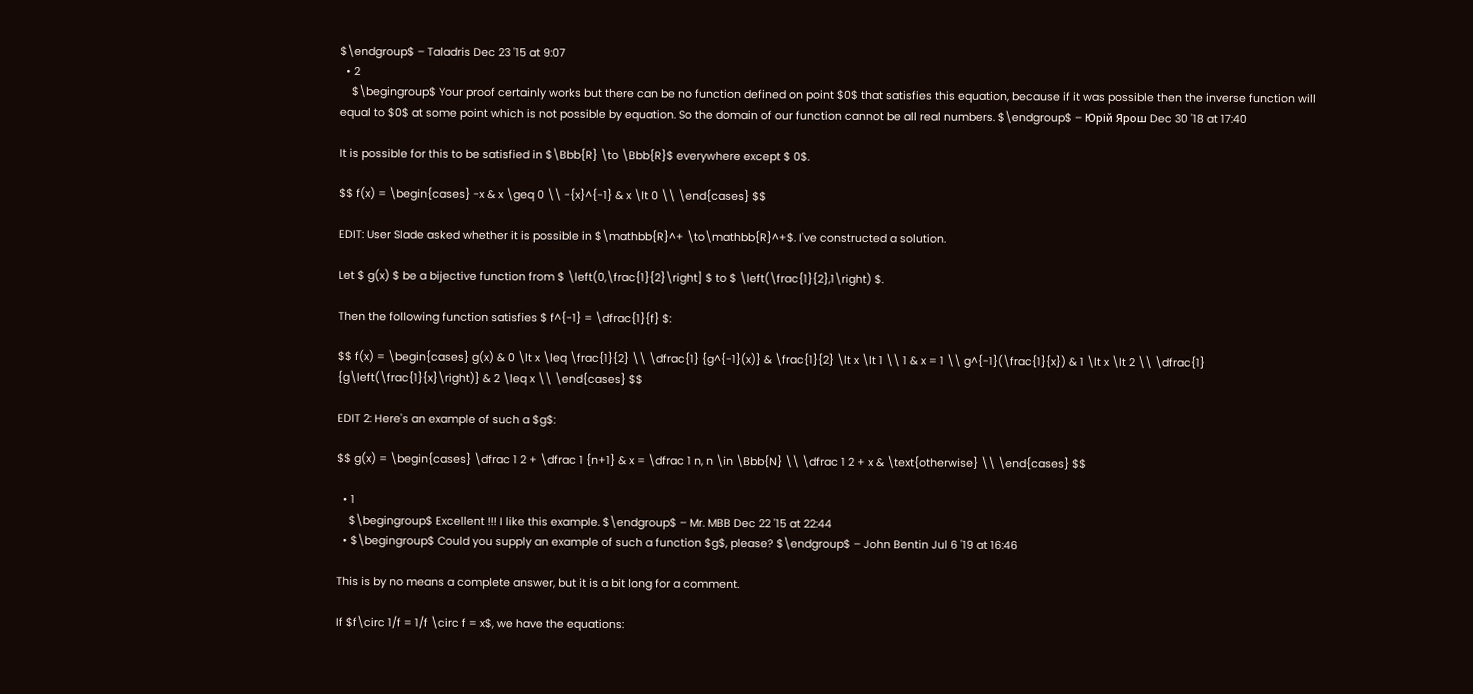$\endgroup$ – Taladris Dec 23 '15 at 9:07
  • 2
    $\begingroup$ Your proof certainly works but there can be no function defined on point $0$ that satisfies this equation, because if it was possible then the inverse function will equal to $0$ at some point which is not possible by equation. So the domain of our function cannot be all real numbers. $\endgroup$ – Юрій Ярош Dec 30 '18 at 17:40

It is possible for this to be satisfied in $\Bbb{R} \to \Bbb{R}$ everywhere except $ 0$.

$$ f(x) = \begin{cases} -x & x \geq 0 \\ -{x}^{-1} & x \lt 0 \\ \end{cases} $$

EDIT: User Slade asked whether it is possible in $\mathbb{R}^+ \to\mathbb{R}^+$. I've constructed a solution.

Let $ g(x) $ be a bijective function from $ \left(0,\frac{1}{2}\right] $ to $ \left(\frac{1}{2},1\right) $.

Then the following function satisfies $ f^{-1} = \dfrac{1}{f} $:

$$ f(x) = \begin{cases} g(x) & 0 \lt x \leq \frac{1}{2} \\ \dfrac{1} {g^{-1}(x)} & \frac{1}{2} \lt x \lt 1 \\ 1 & x = 1 \\ g^{-1}(\frac{1}{x}) & 1 \lt x \lt 2 \\ \dfrac{1} {g\left(\frac{1}{x}\right)} & 2 \leq x \\ \end{cases} $$

EDIT 2: Here's an example of such a $g$:

$$ g(x) = \begin{cases} \dfrac 1 2 + \dfrac 1 {n+1} & x = \dfrac 1 n, n \in \Bbb{N} \\ \dfrac 1 2 + x & \text{otherwise} \\ \end{cases} $$

  • 1
    $\begingroup$ Excellent !!! I like this example. $\endgroup$ – Mr. MBB Dec 22 '15 at 22:44
  • $\begingroup$ Could you supply an example of such a function $g$, please? $\endgroup$ – John Bentin Jul 6 '19 at 16:46

This is by no means a complete answer, but it is a bit long for a comment.

If $f\circ 1/f = 1/f \circ f = x$, we have the equations: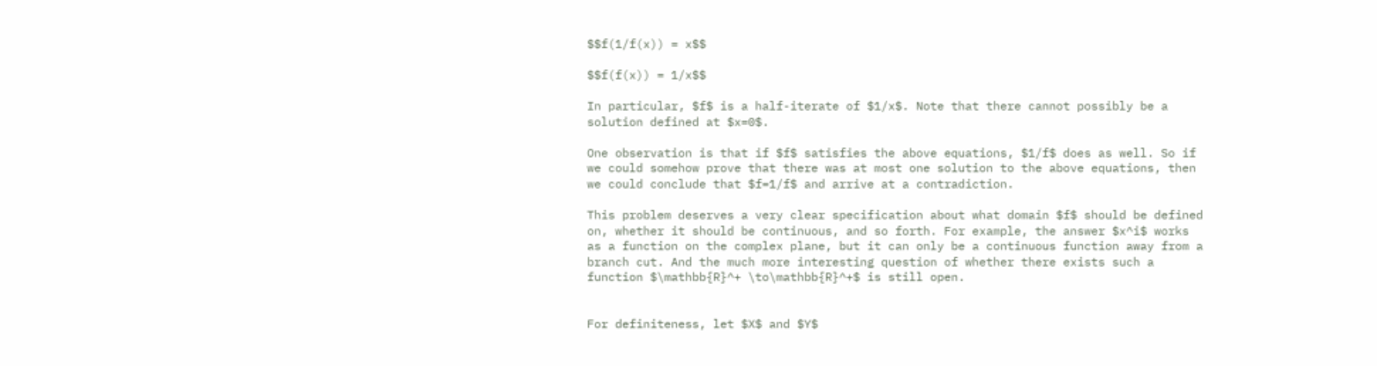$$f(1/f(x)) = x$$

$$f(f(x)) = 1/x$$

In particular, $f$ is a half-iterate of $1/x$. Note that there cannot possibly be a solution defined at $x=0$.

One observation is that if $f$ satisfies the above equations, $1/f$ does as well. So if we could somehow prove that there was at most one solution to the above equations, then we could conclude that $f=1/f$ and arrive at a contradiction.

This problem deserves a very clear specification about what domain $f$ should be defined on, whether it should be continuous, and so forth. For example, the answer $x^i$ works as a function on the complex plane, but it can only be a continuous function away from a branch cut. And the much more interesting question of whether there exists such a function $\mathbb{R}^+ \to\mathbb{R}^+$ is still open.


For definiteness, let $X$ and $Y$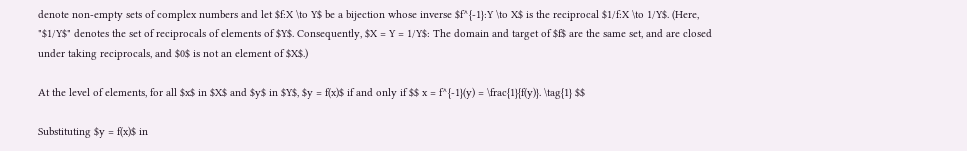denote non-empty sets of complex numbers and let $f:X \to Y$ be a bijection whose inverse $f^{-1}:Y \to X$ is the reciprocal $1/f:X \to 1/Y$. (Here, "$1/Y$" denotes the set of reciprocals of elements of $Y$. Consequently, $X = Y = 1/Y$: The domain and target of $f$ are the same set, and are closed under taking reciprocals, and $0$ is not an element of $X$.)

At the level of elements, for all $x$ in $X$ and $y$ in $Y$, $y = f(x)$ if and only if $$ x = f^{-1}(y) = \frac{1}{f(y)}. \tag{1} $$

Substituting $y = f(x)$ in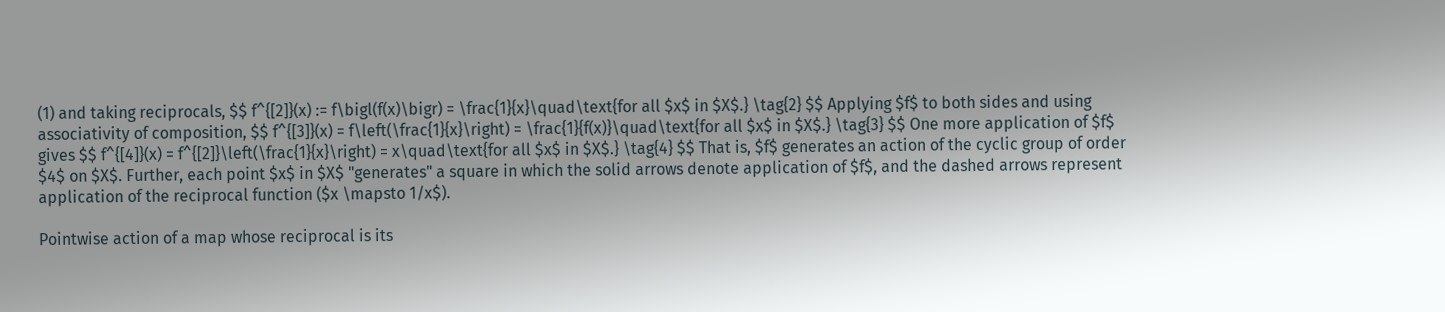(1) and taking reciprocals, $$ f^{[2]}(x) := f\bigl(f(x)\bigr) = \frac{1}{x}\quad\text{for all $x$ in $X$.} \tag{2} $$ Applying $f$ to both sides and using associativity of composition, $$ f^{[3]}(x) = f\left(\frac{1}{x}\right) = \frac{1}{f(x)}\quad\text{for all $x$ in $X$.} \tag{3} $$ One more application of $f$ gives $$ f^{[4]}(x) = f^{[2]}\left(\frac{1}{x}\right) = x\quad\text{for all $x$ in $X$.} \tag{4} $$ That is, $f$ generates an action of the cyclic group of order $4$ on $X$. Further, each point $x$ in $X$ "generates" a square in which the solid arrows denote application of $f$, and the dashed arrows represent application of the reciprocal function ($x \mapsto 1/x$).

Pointwise action of a map whose reciprocal is its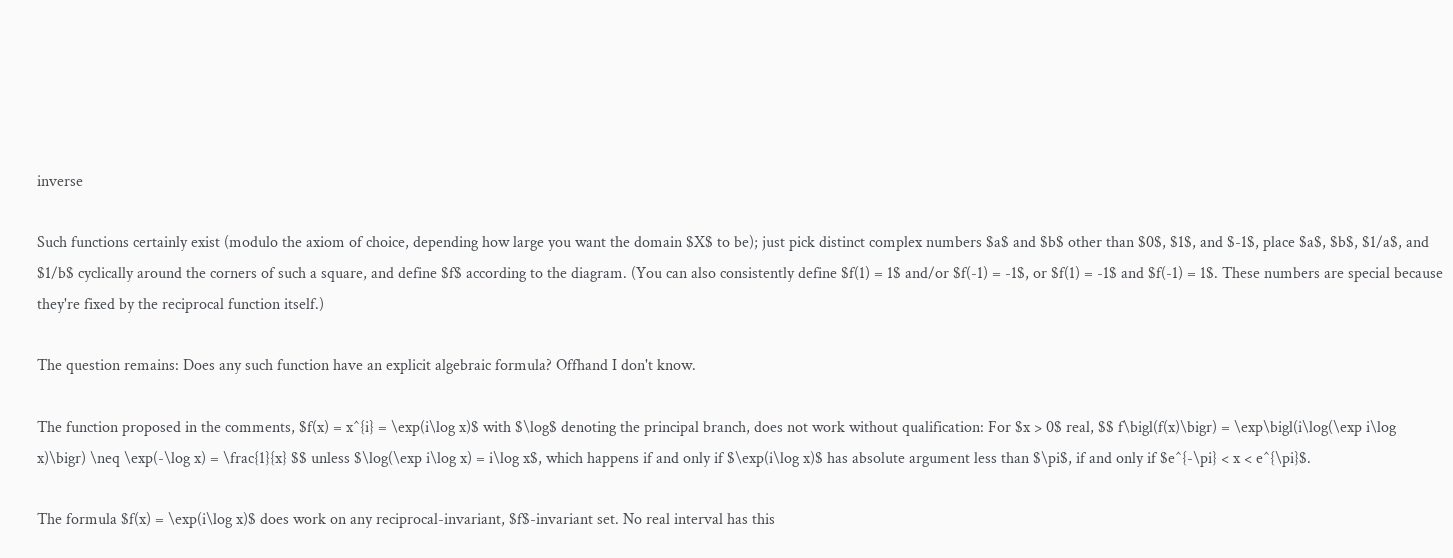inverse

Such functions certainly exist (modulo the axiom of choice, depending how large you want the domain $X$ to be); just pick distinct complex numbers $a$ and $b$ other than $0$, $1$, and $-1$, place $a$, $b$, $1/a$, and $1/b$ cyclically around the corners of such a square, and define $f$ according to the diagram. (You can also consistently define $f(1) = 1$ and/or $f(-1) = -1$, or $f(1) = -1$ and $f(-1) = 1$. These numbers are special because they're fixed by the reciprocal function itself.)

The question remains: Does any such function have an explicit algebraic formula? Offhand I don't know.

The function proposed in the comments, $f(x) = x^{i} = \exp(i\log x)$ with $\log$ denoting the principal branch, does not work without qualification: For $x > 0$ real, $$ f\bigl(f(x)\bigr) = \exp\bigl(i\log(\exp i\log x)\bigr) \neq \exp(-\log x) = \frac{1}{x} $$ unless $\log(\exp i\log x) = i\log x$, which happens if and only if $\exp(i\log x)$ has absolute argument less than $\pi$, if and only if $e^{-\pi} < x < e^{\pi}$.

The formula $f(x) = \exp(i\log x)$ does work on any reciprocal-invariant, $f$-invariant set. No real interval has this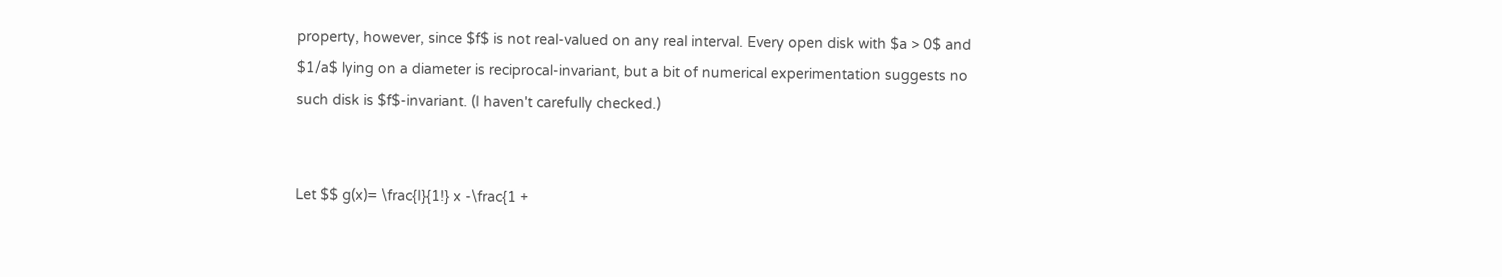property, however, since $f$ is not real-valued on any real interval. Every open disk with $a > 0$ and $1/a$ lying on a diameter is reciprocal-invariant, but a bit of numerical experimentation suggests no such disk is $f$-invariant. (I haven't carefully checked.)


Let $$ g(x)= \frac{I}{1!} x -\frac{1 +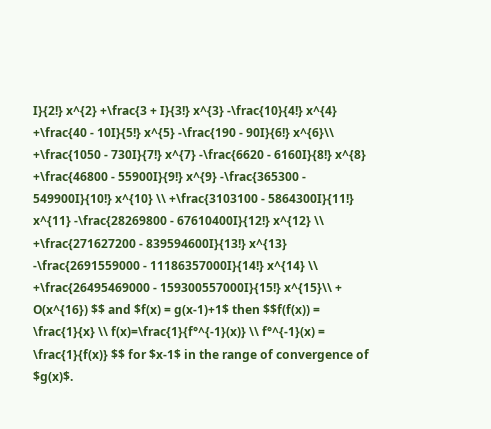I}{2!} x^{2} +\frac{3 + I}{3!} x^{3} -\frac{10}{4!} x^{4} +\frac{40 - 10I}{5!} x^{5} -\frac{190 - 90I}{6!} x^{6}\\ +\frac{1050 - 730I}{7!} x^{7} -\frac{6620 - 6160I}{8!} x^{8} +\frac{46800 - 55900I}{9!} x^{9} -\frac{365300 - 549900I}{10!} x^{10} \\ +\frac{3103100 - 5864300I}{11!} x^{11} -\frac{28269800 - 67610400I}{12!} x^{12} \\ +\frac{271627200 - 839594600I}{13!} x^{13} -\frac{2691559000 - 11186357000I}{14!} x^{14} \\ +\frac{26495469000 - 159300557000I}{15!} x^{15}\\ + O(x^{16}) $$ and $f(x) = g(x-1)+1$ then $$f(f(x)) = \frac{1}{x} \\ f(x)=\frac{1}{f°^{-1}(x)} \\ f°^{-1}(x) = \frac{1}{f(x)} $$ for $x-1$ in the range of convergence of $g(x)$.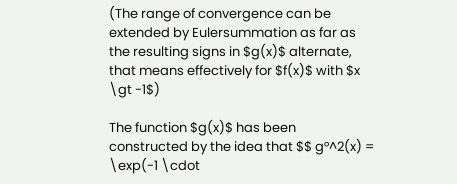(The range of convergence can be extended by Eulersummation as far as the resulting signs in $g(x)$ alternate, that means effectively for $f(x)$ with $x \gt -1$)

The function $g(x)$ has been constructed by the idea that $$ g°^2(x) = \exp(-1 \cdot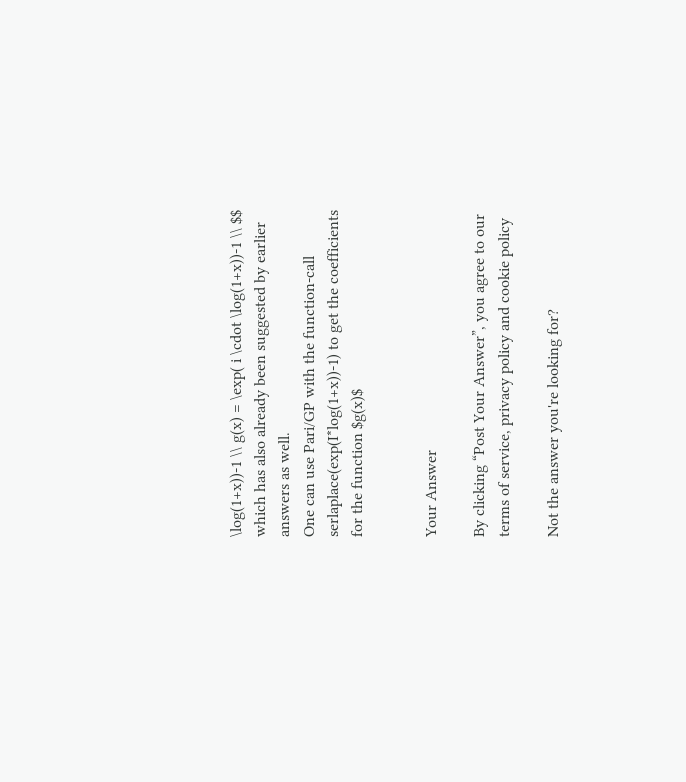\log(1+x))-1 \\ g(x) = \exp( i \cdot \log(1+x))-1 \\ $$ which has also already been suggested by earlier answers as well.
One can use Pari/GP with the function-call serlaplace(exp(I*log(1+x))-1) to get the coefficients for the function $g(x)$


Your Answer

By clicking “Post Your Answer”, you agree to our terms of service, privacy policy and cookie policy

Not the answer you're looking for?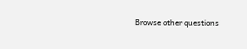Browse other questions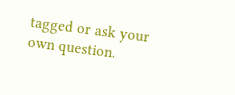tagged or ask your own question.